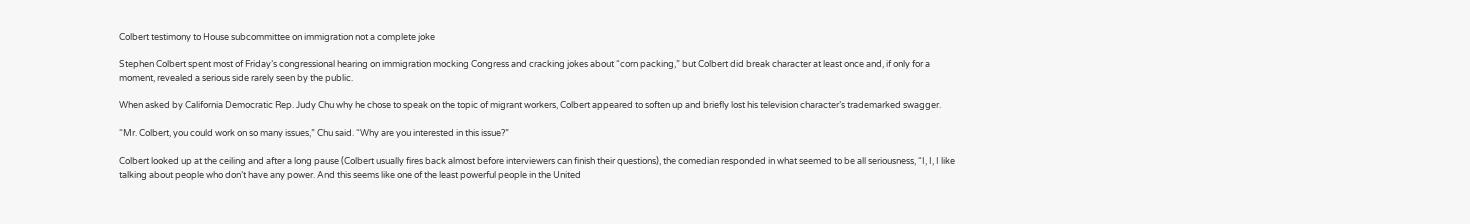Colbert testimony to House subcommittee on immigration not a complete joke

Stephen Colbert spent most of Friday’s congressional hearing on immigration mocking Congress and cracking jokes about “corn packing,” but Colbert did break character at least once and, if only for a moment, revealed a serious side rarely seen by the public.

When asked by California Democratic Rep. Judy Chu why he chose to speak on the topic of migrant workers, Colbert appeared to soften up and briefly lost his television character’s trademarked swagger.

“Mr. Colbert, you could work on so many issues,” Chu said. “Why are you interested in this issue?”

Colbert looked up at the ceiling and after a long pause (Colbert usually fires back almost before interviewers can finish their questions), the comedian responded in what seemed to be all seriousness, “I, I, I like talking about people who don’t have any power. And this seems like one of the least powerful people in the United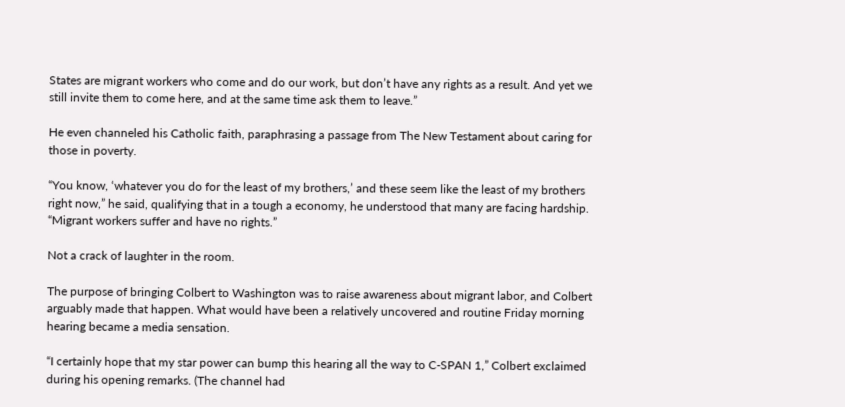States are migrant workers who come and do our work, but don’t have any rights as a result. And yet we still invite them to come here, and at the same time ask them to leave.”

He even channeled his Catholic faith, paraphrasing a passage from The New Testament about caring for those in poverty.

“You know, ‘whatever you do for the least of my brothers,’ and these seem like the least of my brothers right now,” he said, qualifying that in a tough a economy, he understood that many are facing hardship. “Migrant workers suffer and have no rights.”

Not a crack of laughter in the room.

The purpose of bringing Colbert to Washington was to raise awareness about migrant labor, and Colbert arguably made that happen. What would have been a relatively uncovered and routine Friday morning hearing became a media sensation.

“I certainly hope that my star power can bump this hearing all the way to C-SPAN 1,” Colbert exclaimed during his opening remarks. (The channel had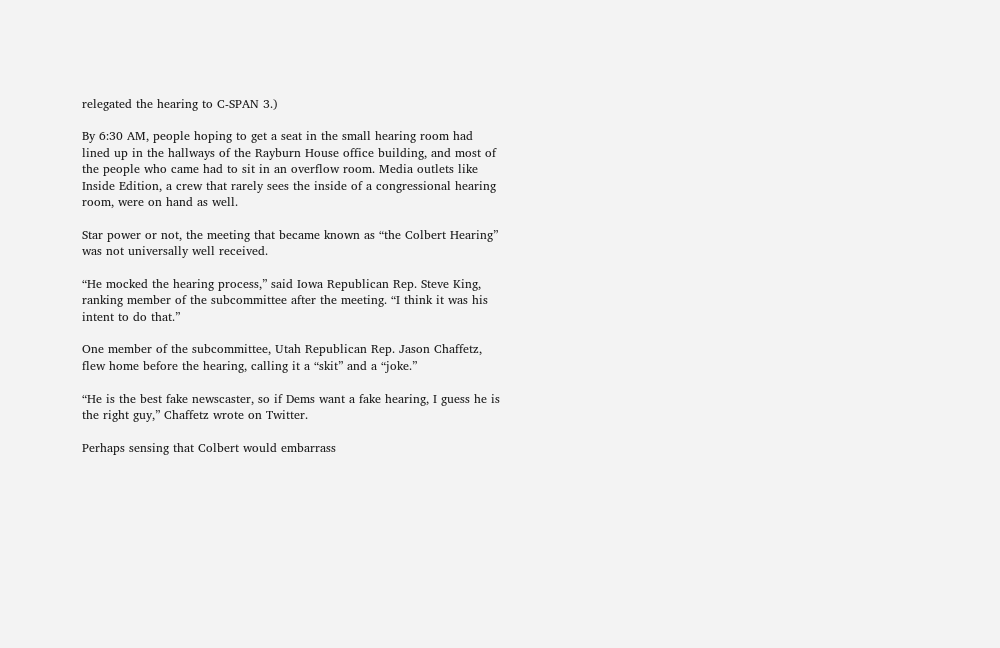relegated the hearing to C-SPAN 3.)

By 6:30 AM, people hoping to get a seat in the small hearing room had lined up in the hallways of the Rayburn House office building, and most of the people who came had to sit in an overflow room. Media outlets like Inside Edition, a crew that rarely sees the inside of a congressional hearing room, were on hand as well.

Star power or not, the meeting that became known as “the Colbert Hearing” was not universally well received.

“He mocked the hearing process,” said Iowa Republican Rep. Steve King, ranking member of the subcommittee after the meeting. “I think it was his intent to do that.”

One member of the subcommittee, Utah Republican Rep. Jason Chaffetz, flew home before the hearing, calling it a “skit” and a “joke.”

“He is the best fake newscaster, so if Dems want a fake hearing, I guess he is the right guy,” Chaffetz wrote on Twitter.

Perhaps sensing that Colbert would embarrass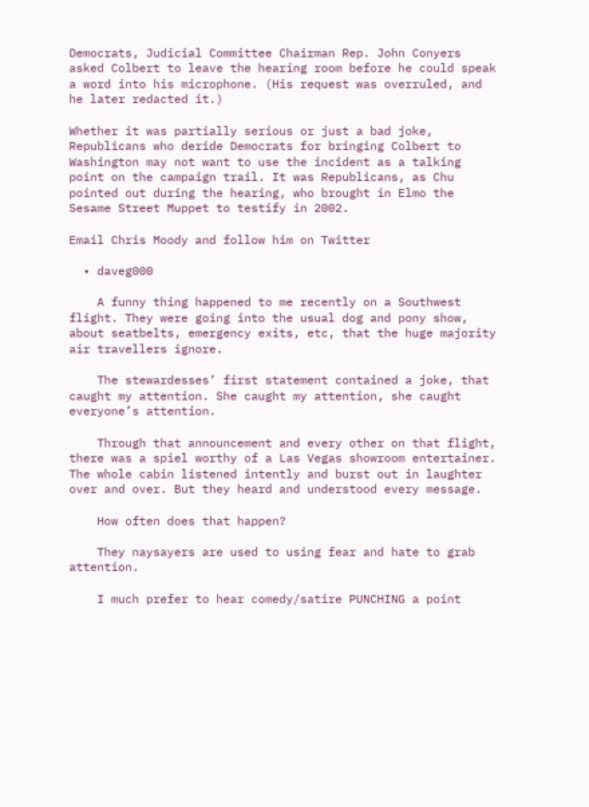Democrats, Judicial Committee Chairman Rep. John Conyers asked Colbert to leave the hearing room before he could speak a word into his microphone. (His request was overruled, and he later redacted it.)

Whether it was partially serious or just a bad joke, Republicans who deride Democrats for bringing Colbert to Washington may not want to use the incident as a talking point on the campaign trail. It was Republicans, as Chu pointed out during the hearing, who brought in Elmo the Sesame Street Muppet to testify in 2002.

Email Chris Moody and follow him on Twitter

  • daveg000

    A funny thing happened to me recently on a Southwest flight. They were going into the usual dog and pony show, about seatbelts, emergency exits, etc, that the huge majority air travellers ignore.

    The stewardesses’ first statement contained a joke, that caught my attention. She caught my attention, she caught everyone’s attention.

    Through that announcement and every other on that flight, there was a spiel worthy of a Las Vegas showroom entertainer. The whole cabin listened intently and burst out in laughter over and over. But they heard and understood every message.

    How often does that happen?

    They naysayers are used to using fear and hate to grab attention.

    I much prefer to hear comedy/satire PUNCHING a point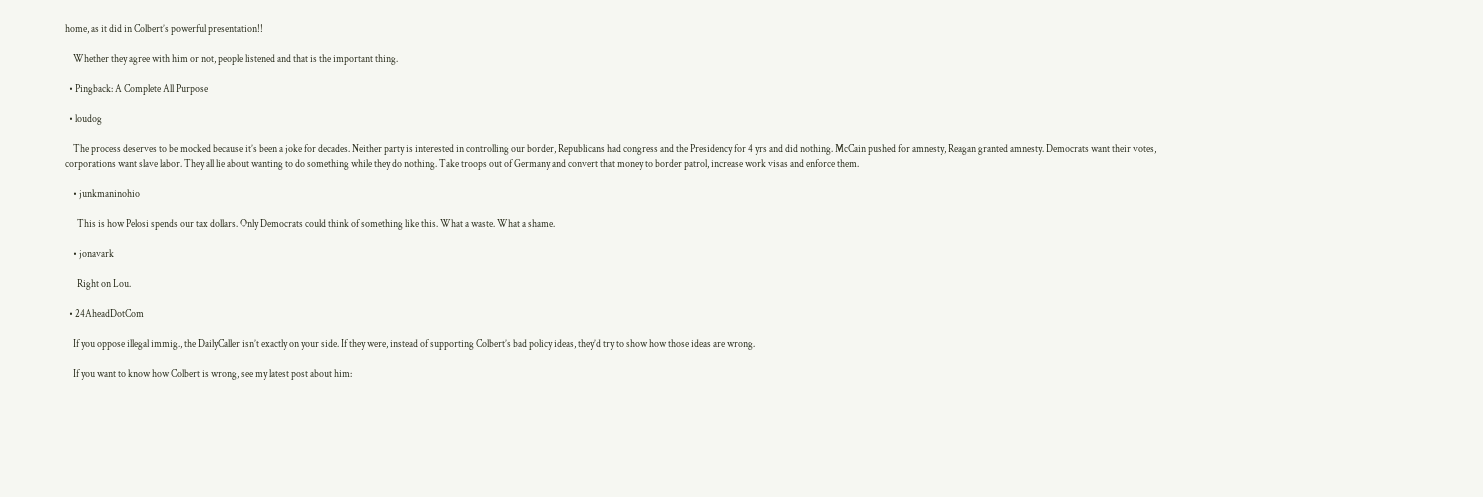home, as it did in Colbert’s powerful presentation!!

    Whether they agree with him or not, people listened and that is the important thing.

  • Pingback: A Complete All Purpose

  • loudog

    The process deserves to be mocked because it’s been a joke for decades. Neither party is interested in controlling our border, Republicans had congress and the Presidency for 4 yrs and did nothing. McCain pushed for amnesty, Reagan granted amnesty. Democrats want their votes, corporations want slave labor. They all lie about wanting to do something while they do nothing. Take troops out of Germany and convert that money to border patrol, increase work visas and enforce them.

    • junkmaninohio

      This is how Pelosi spends our tax dollars. Only Democrats could think of something like this. What a waste. What a shame.

    • jonavark

      Right on Lou.

  • 24AheadDotCom

    If you oppose illegal immig., the DailyCaller isn’t exactly on your side. If they were, instead of supporting Colbert’s bad policy ideas, they’d try to show how those ideas are wrong.

    If you want to know how Colbert is wrong, see my latest post about him: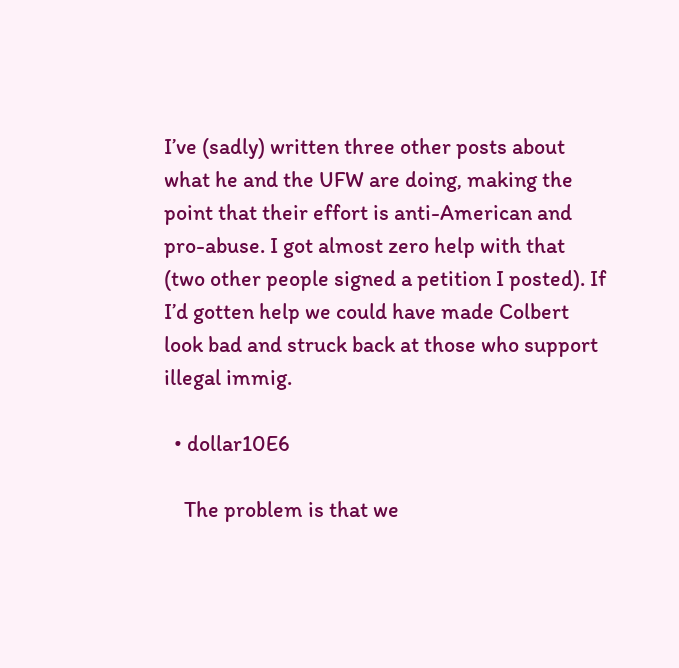I’ve (sadly) written three other posts about what he and the UFW are doing, making the point that their effort is anti-American and pro-abuse. I got almost zero help with that (two other people signed a petition I posted). If I’d gotten help we could have made Colbert look bad and struck back at those who support illegal immig.

  • dollar10E6

    The problem is that we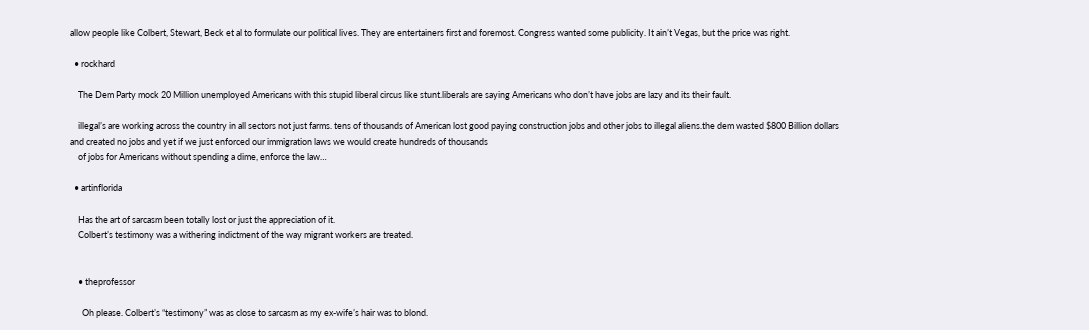allow people like Colbert, Stewart, Beck et al to formulate our political lives. They are entertainers first and foremost. Congress wanted some publicity. It ain’t Vegas, but the price was right.

  • rockhard

    The Dem Party mock 20 Million unemployed Americans with this stupid liberal circus like stunt.liberals are saying Americans who don’t have jobs are lazy and its their fault.

    illegal’s are working across the country in all sectors not just farms. tens of thousands of American lost good paying construction jobs and other jobs to illegal aliens.the dem wasted $800 Billion dollars and created no jobs and yet if we just enforced our immigration laws we would create hundreds of thousands
    of jobs for Americans without spending a dime, enforce the law…

  • artinflorida

    Has the art of sarcasm been totally lost or just the appreciation of it.
    Colbert’s testimony was a withering indictment of the way migrant workers are treated.


    • theprofessor

      Oh please. Colbert’s “testimony” was as close to sarcasm as my ex-wife’s hair was to blond.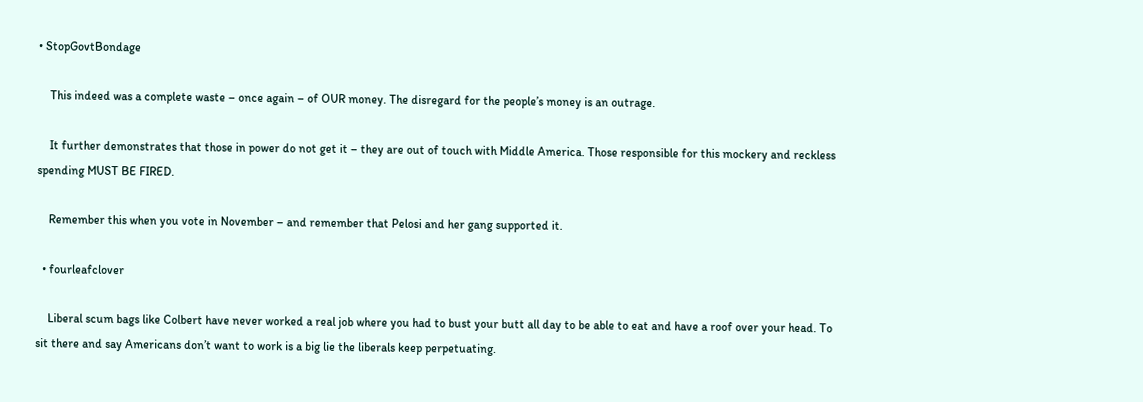• StopGovtBondage

    This indeed was a complete waste – once again – of OUR money. The disregard for the people’s money is an outrage.

    It further demonstrates that those in power do not get it – they are out of touch with Middle America. Those responsible for this mockery and reckless spending MUST BE FIRED.

    Remember this when you vote in November – and remember that Pelosi and her gang supported it.

  • fourleafclover

    Liberal scum bags like Colbert have never worked a real job where you had to bust your butt all day to be able to eat and have a roof over your head. To sit there and say Americans don’t want to work is a big lie the liberals keep perpetuating.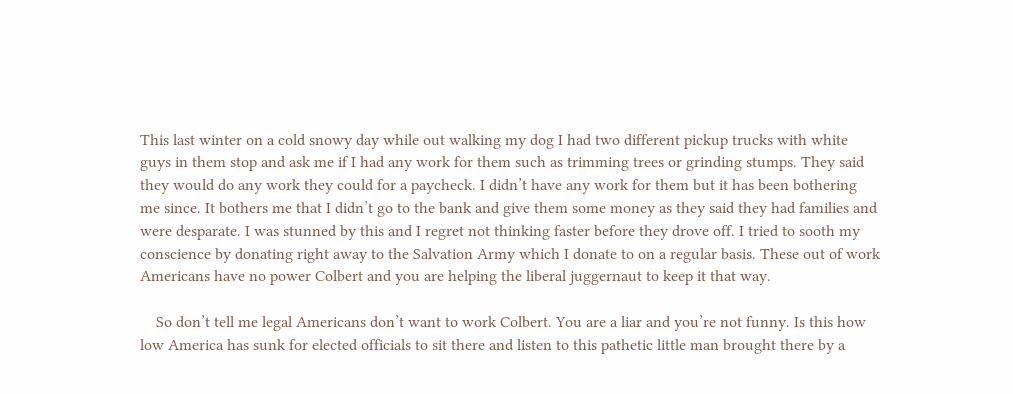This last winter on a cold snowy day while out walking my dog I had two different pickup trucks with white guys in them stop and ask me if I had any work for them such as trimming trees or grinding stumps. They said they would do any work they could for a paycheck. I didn’t have any work for them but it has been bothering me since. It bothers me that I didn’t go to the bank and give them some money as they said they had families and were desparate. I was stunned by this and I regret not thinking faster before they drove off. I tried to sooth my conscience by donating right away to the Salvation Army which I donate to on a regular basis. These out of work Americans have no power Colbert and you are helping the liberal juggernaut to keep it that way.

    So don’t tell me legal Americans don’t want to work Colbert. You are a liar and you’re not funny. Is this how low America has sunk for elected officials to sit there and listen to this pathetic little man brought there by a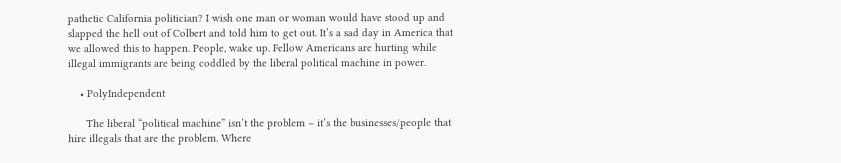pathetic California politician? I wish one man or woman would have stood up and slapped the hell out of Colbert and told him to get out. It’s a sad day in America that we allowed this to happen. People, wake up. Fellow Americans are hurting while illegal immigrants are being coddled by the liberal political machine in power.

    • PolyIndependent

      The liberal “political machine” isn’t the problem – it’s the businesses/people that hire illegals that are the problem. Where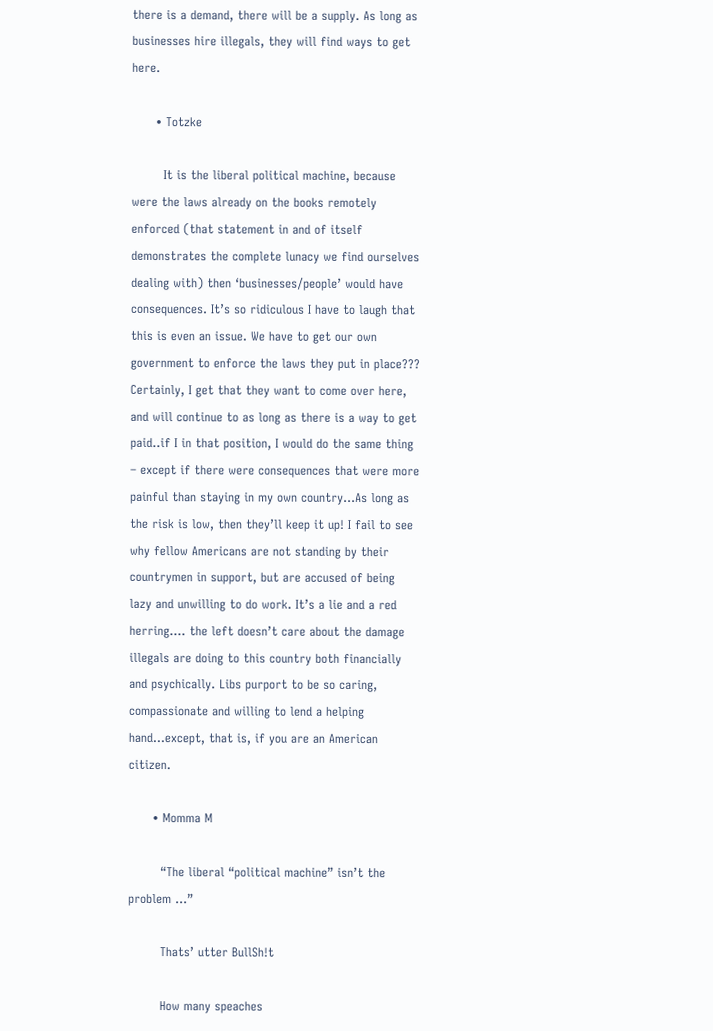there is a demand, there will be a supply. As long as businesses hire illegals, they will find ways to get here.

      • Totzke

        It is the liberal political machine, because were the laws already on the books remotely enforced (that statement in and of itself demonstrates the complete lunacy we find ourselves dealing with) then ‘businesses/people’ would have consequences. It’s so ridiculous I have to laugh that this is even an issue. We have to get our own government to enforce the laws they put in place??? Certainly, I get that they want to come over here, and will continue to as long as there is a way to get paid..if I in that position, I would do the same thing – except if there were consequences that were more painful than staying in my own country…As long as the risk is low, then they’ll keep it up! I fail to see why fellow Americans are not standing by their countrymen in support, but are accused of being lazy and unwilling to do work. It’s a lie and a red herring…. the left doesn’t care about the damage illegals are doing to this country both financially and psychically. Libs purport to be so caring, compassionate and willing to lend a helping hand…except, that is, if you are an American citizen.

      • Momma M

        “The liberal “political machine” isn’t the problem …”

        Thats’ utter BullSh!t

        How many speaches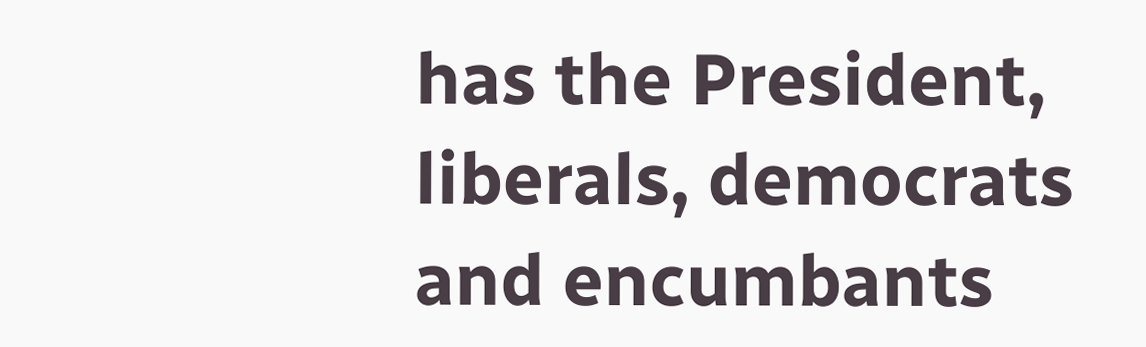has the President, liberals, democrats and encumbants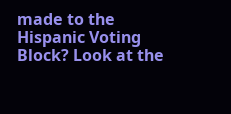made to the Hispanic Voting Block? Look at the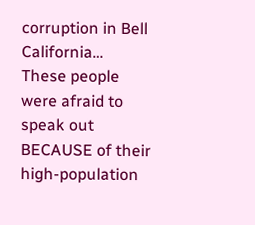corruption in Bell California… These people were afraid to speak out BECAUSE of their high-population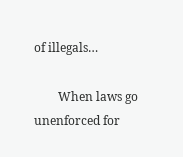of illegals…

        When laws go unenforced for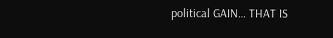political GAIN… THAT IS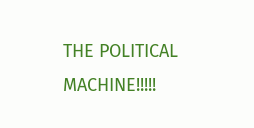THE POLITICAL MACHINE!!!!!